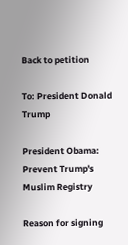Back to petition

To: President Donald Trump

President Obama: Prevent Trump's Muslim Registry

Reason for signing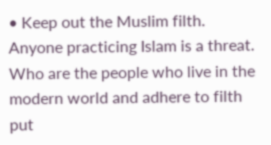• Keep out the Muslim filth. Anyone practicing Islam is a threat. Who are the people who live in the modern world and adhere to filth put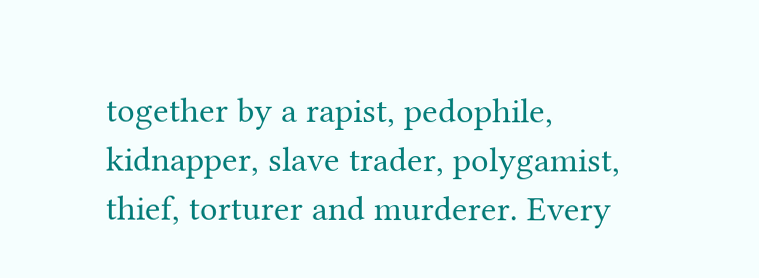together by a rapist, pedophile, kidnapper, slave trader, polygamist, thief, torturer and murderer. Every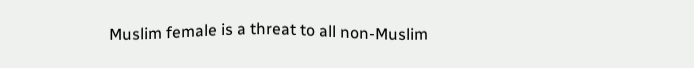Muslim female is a threat to all non-Muslim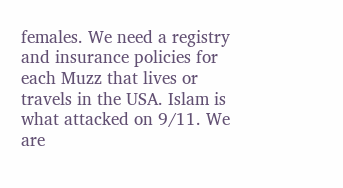females. We need a registry and insurance policies for each Muzz that lives or travels in the USA. Islam is what attacked on 9/11. We are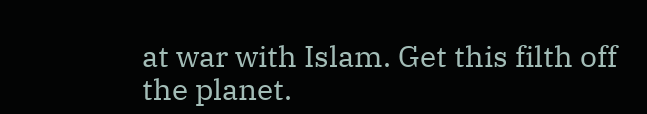at war with Islam. Get this filth off the planet.